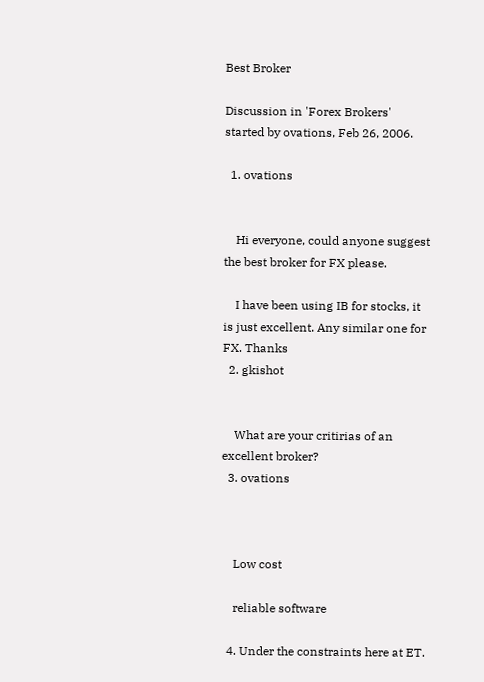Best Broker

Discussion in 'Forex Brokers' started by ovations, Feb 26, 2006.

  1. ovations


    Hi everyone, could anyone suggest the best broker for FX please.

    I have been using IB for stocks, it is just excellent. Any similar one for FX. Thanks
  2. gkishot


    What are your critirias of an excellent broker?
  3. ovations



    Low cost

    reliable software

  4. Under the constraints here at ET.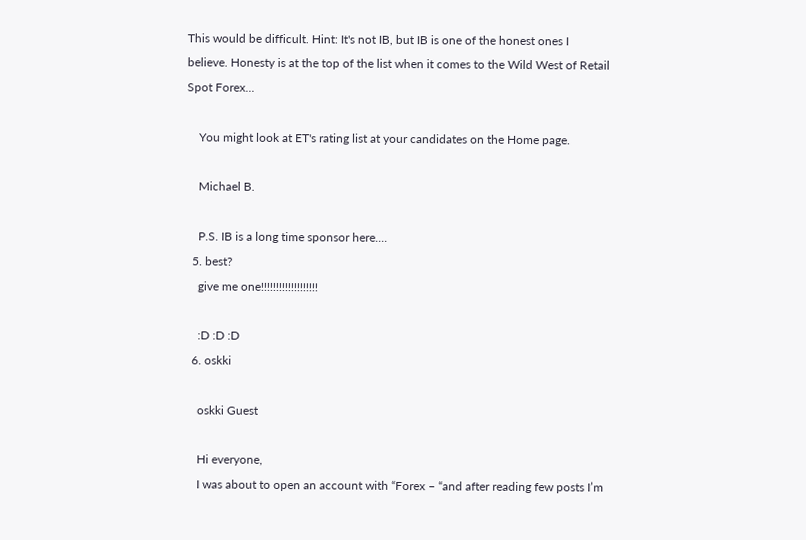This would be difficult. Hint: It's not IB, but IB is one of the honest ones I believe. Honesty is at the top of the list when it comes to the Wild West of Retail Spot Forex...

    You might look at ET's rating list at your candidates on the Home page.

    Michael B.

    P.S. IB is a long time sponsor here....
  5. best?
    give me one!!!!!!!!!!!!!!!!!!!

    :D :D :D
  6. oskki

    oskki Guest

    Hi everyone,
    I was about to open an account with “Forex – “and after reading few posts I’m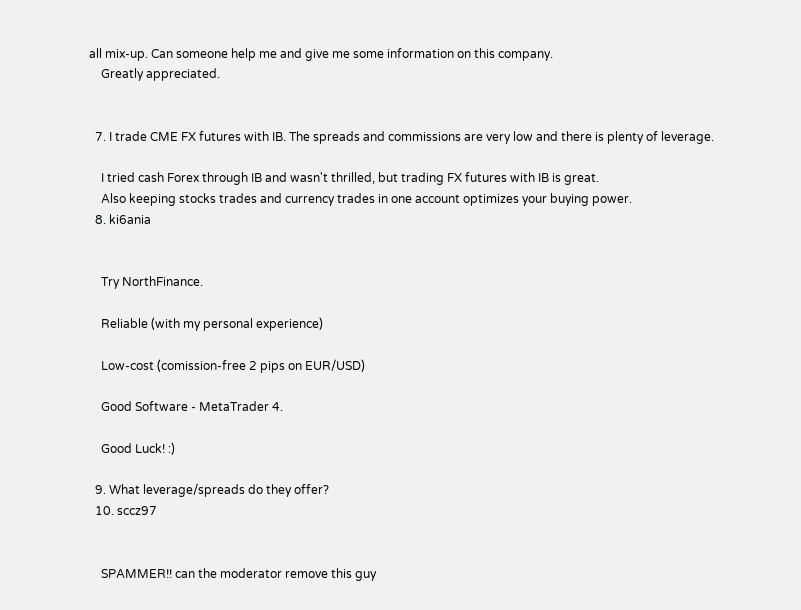all mix-up. Can someone help me and give me some information on this company.
    Greatly appreciated.


  7. I trade CME FX futures with IB. The spreads and commissions are very low and there is plenty of leverage.

    I tried cash Forex through IB and wasn't thrilled, but trading FX futures with IB is great.
    Also keeping stocks trades and currency trades in one account optimizes your buying power.
  8. ki6ania


    Try NorthFinance.

    Reliable (with my personal experience)

    Low-cost (comission-free 2 pips on EUR/USD)

    Good Software - MetaTrader 4.

    Good Luck! :)

  9. What leverage/spreads do they offer?
  10. sccz97


    SPAMMER!! can the moderator remove this guy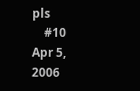pls
    #10     Apr 5, 2006